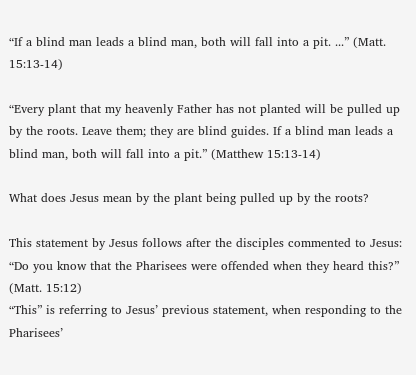“If a blind man leads a blind man, both will fall into a pit. ...” (Matt. 15:13-14)

“Every plant that my heavenly Father has not planted will be pulled up by the roots. Leave them; they are blind guides. If a blind man leads a blind man, both will fall into a pit.” (Matthew 15:13-14)

What does Jesus mean by the plant being pulled up by the roots?

This statement by Jesus follows after the disciples commented to Jesus:
“Do you know that the Pharisees were offended when they heard this?” (Matt. 15:12)
“This” is referring to Jesus’ previous statement, when responding to the Pharisees’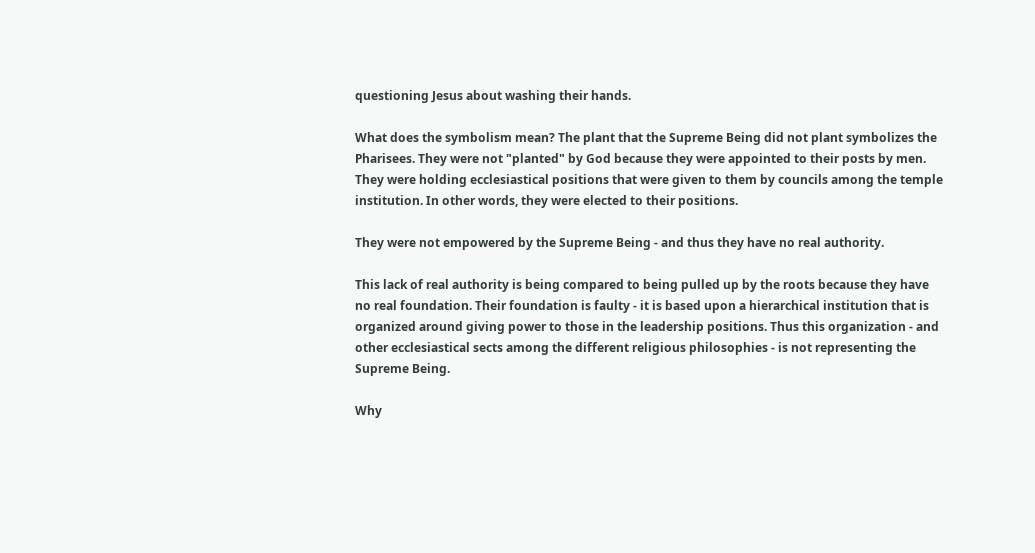questioning Jesus about washing their hands.

What does the symbolism mean? The plant that the Supreme Being did not plant symbolizes the Pharisees. They were not "planted" by God because they were appointed to their posts by men. They were holding ecclesiastical positions that were given to them by councils among the temple institution. In other words, they were elected to their positions.

They were not empowered by the Supreme Being - and thus they have no real authority.

This lack of real authority is being compared to being pulled up by the roots because they have no real foundation. Their foundation is faulty - it is based upon a hierarchical institution that is organized around giving power to those in the leadership positions. Thus this organization - and other ecclesiastical sects among the different religious philosophies - is not representing the Supreme Being.

Why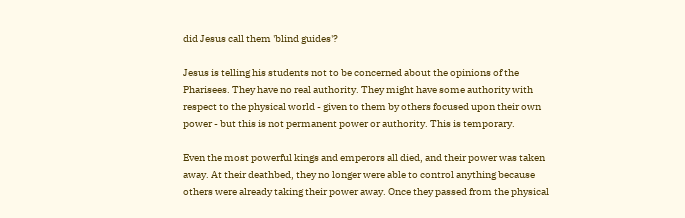did Jesus call them 'blind guides'?

Jesus is telling his students not to be concerned about the opinions of the Pharisees. They have no real authority. They might have some authority with respect to the physical world - given to them by others focused upon their own power - but this is not permanent power or authority. This is temporary.

Even the most powerful kings and emperors all died, and their power was taken away. At their deathbed, they no longer were able to control anything because others were already taking their power away. Once they passed from the physical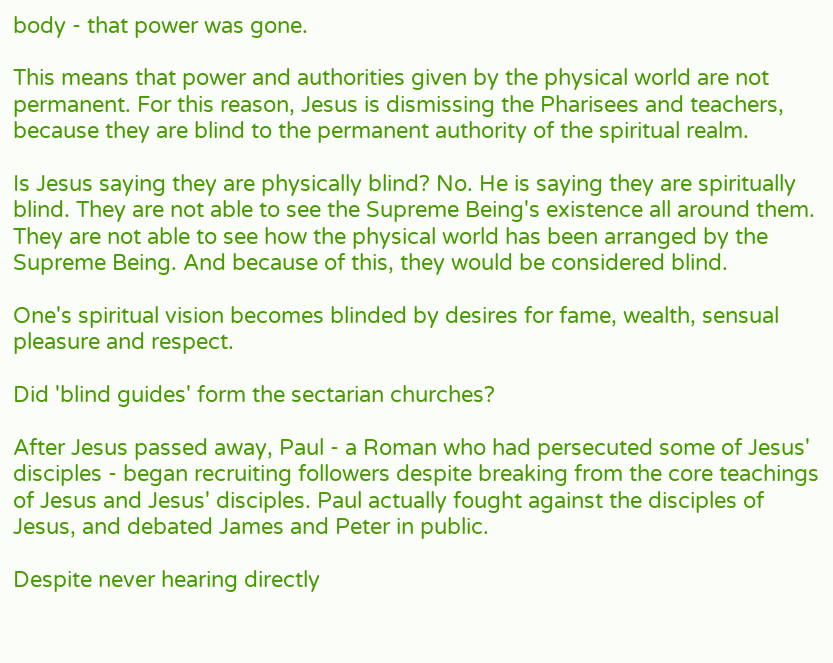body - that power was gone.

This means that power and authorities given by the physical world are not permanent. For this reason, Jesus is dismissing the Pharisees and teachers, because they are blind to the permanent authority of the spiritual realm.

Is Jesus saying they are physically blind? No. He is saying they are spiritually blind. They are not able to see the Supreme Being's existence all around them. They are not able to see how the physical world has been arranged by the Supreme Being. And because of this, they would be considered blind.

One's spiritual vision becomes blinded by desires for fame, wealth, sensual pleasure and respect.

Did 'blind guides' form the sectarian churches?

After Jesus passed away, Paul - a Roman who had persecuted some of Jesus' disciples - began recruiting followers despite breaking from the core teachings of Jesus and Jesus' disciples. Paul actually fought against the disciples of Jesus, and debated James and Peter in public.

Despite never hearing directly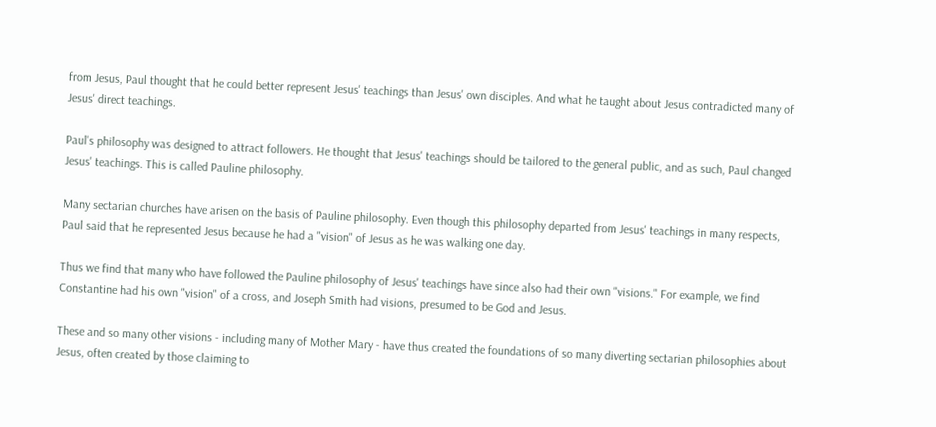from Jesus, Paul thought that he could better represent Jesus' teachings than Jesus' own disciples. And what he taught about Jesus contradicted many of Jesus' direct teachings.

Paul's philosophy was designed to attract followers. He thought that Jesus' teachings should be tailored to the general public, and as such, Paul changed Jesus' teachings. This is called Pauline philosophy.

Many sectarian churches have arisen on the basis of Pauline philosophy. Even though this philosophy departed from Jesus' teachings in many respects, Paul said that he represented Jesus because he had a "vision" of Jesus as he was walking one day.

Thus we find that many who have followed the Pauline philosophy of Jesus' teachings have since also had their own "visions." For example, we find Constantine had his own "vision" of a cross, and Joseph Smith had visions, presumed to be God and Jesus.

These and so many other visions - including many of Mother Mary - have thus created the foundations of so many diverting sectarian philosophies about Jesus, often created by those claiming to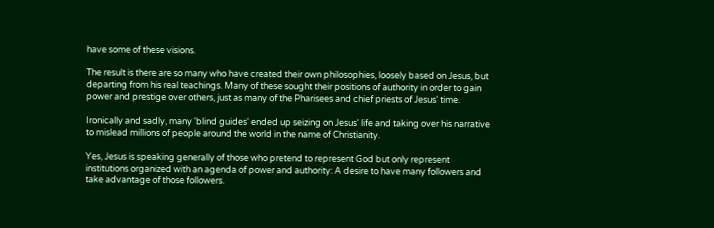have some of these visions.

The result is there are so many who have created their own philosophies, loosely based on Jesus, but departing from his real teachings. Many of these sought their positions of authority in order to gain power and prestige over others, just as many of the Pharisees and chief priests of Jesus' time.

Ironically and sadly, many 'blind guides' ended up seizing on Jesus' life and taking over his narrative to mislead millions of people around the world in the name of Christianity.

Yes, Jesus is speaking generally of those who pretend to represent God but only represent institutions organized with an agenda of power and authority: A desire to have many followers and take advantage of those followers.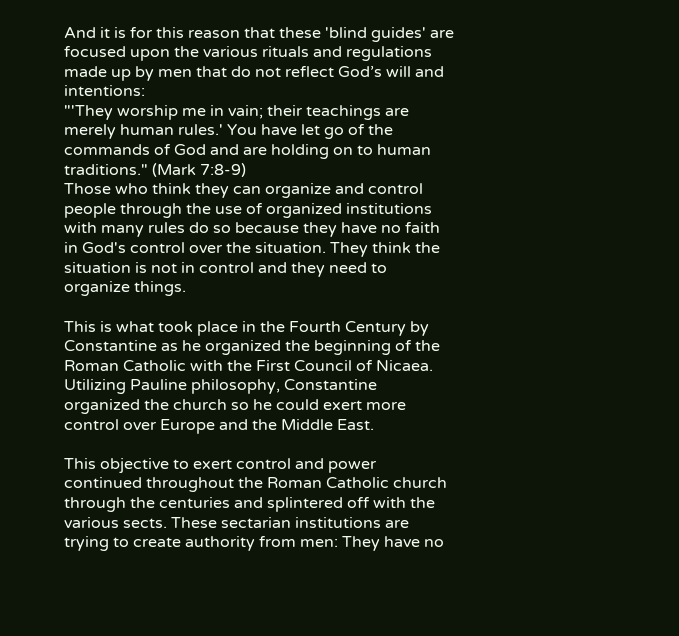And it is for this reason that these 'blind guides' are focused upon the various rituals and regulations made up by men that do not reflect God’s will and intentions:
"'They worship me in vain; their teachings are merely human rules.' You have let go of the commands of God and are holding on to human traditions." (Mark 7:8-9)
Those who think they can organize and control people through the use of organized institutions with many rules do so because they have no faith in God's control over the situation. They think the situation is not in control and they need to organize things.

This is what took place in the Fourth Century by Constantine as he organized the beginning of the Roman Catholic with the First Council of Nicaea. Utilizing Pauline philosophy, Constantine organized the church so he could exert more control over Europe and the Middle East.

This objective to exert control and power continued throughout the Roman Catholic church through the centuries and splintered off with the various sects. These sectarian institutions are trying to create authority from men: They have no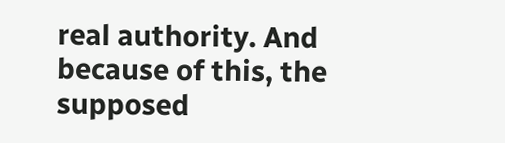real authority. And because of this, the supposed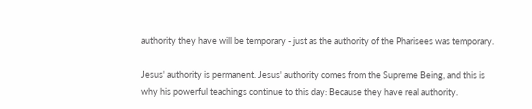authority they have will be temporary - just as the authority of the Pharisees was temporary.

Jesus' authority is permanent. Jesus' authority comes from the Supreme Being, and this is why his powerful teachings continue to this day: Because they have real authority.